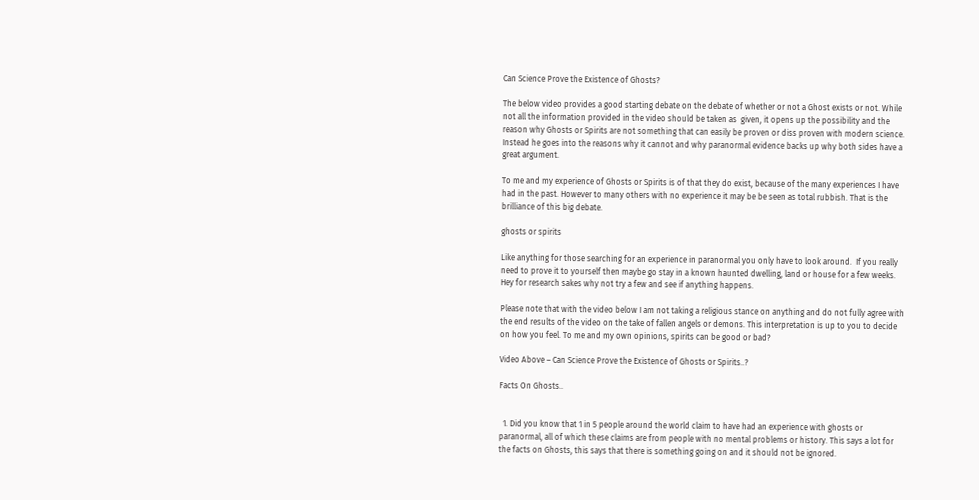Can Science Prove the Existence of Ghosts?

The below video provides a good starting debate on the debate of whether or not a Ghost exists or not. While not all the information provided in the video should be taken as  given, it opens up the possibility and the reason why Ghosts or Spirits are not something that can easily be proven or diss proven with modern science. Instead he goes into the reasons why it cannot and why paranormal evidence backs up why both sides have a great argument.

To me and my experience of Ghosts or Spirits is of that they do exist, because of the many experiences I have had in the past. However to many others with no experience it may be be seen as total rubbish. That is the brilliance of this big debate.

ghosts or spirits

Like anything for those searching for an experience in paranormal you only have to look around.  If you really need to prove it to yourself then maybe go stay in a known haunted dwelling, land or house for a few weeks. Hey for research sakes why not try a few and see if anything happens.

Please note that with the video below I am not taking a religious stance on anything and do not fully agree with the end results of the video on the take of fallen angels or demons. This interpretation is up to you to decide on how you feel. To me and my own opinions, spirits can be good or bad?

Video Above – Can Science Prove the Existence of Ghosts or Spirits..?

Facts On Ghosts..


  1. Did you know that 1 in 5 people around the world claim to have had an experience with ghosts or paranormal, all of which these claims are from people with no mental problems or history. This says a lot for the facts on Ghosts, this says that there is something going on and it should not be ignored.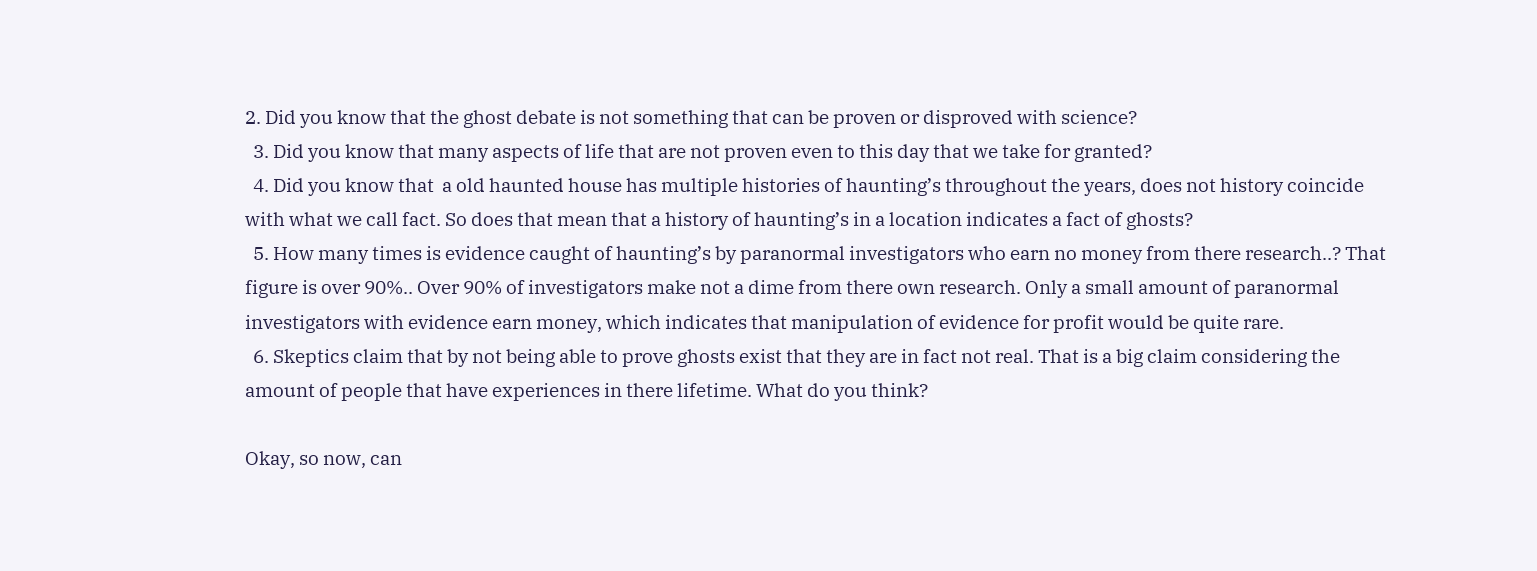2. Did you know that the ghost debate is not something that can be proven or disproved with science?
  3. Did you know that many aspects of life that are not proven even to this day that we take for granted?
  4. Did you know that  a old haunted house has multiple histories of haunting’s throughout the years, does not history coincide with what we call fact. So does that mean that a history of haunting’s in a location indicates a fact of ghosts?
  5. How many times is evidence caught of haunting’s by paranormal investigators who earn no money from there research..? That figure is over 90%.. Over 90% of investigators make not a dime from there own research. Only a small amount of paranormal investigators with evidence earn money, which indicates that manipulation of evidence for profit would be quite rare.
  6. Skeptics claim that by not being able to prove ghosts exist that they are in fact not real. That is a big claim considering the amount of people that have experiences in there lifetime. What do you think?

Okay, so now, can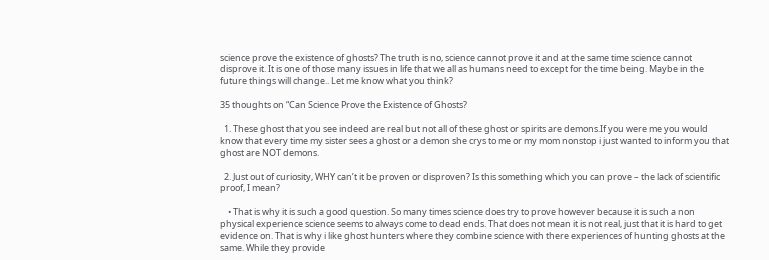science prove the existence of ghosts? The truth is no, science cannot prove it and at the same time science cannot disprove it. It is one of those many issues in life that we all as humans need to except for the time being. Maybe in the future things will change.. Let me know what you think?

35 thoughts on “Can Science Prove the Existence of Ghosts?

  1. These ghost that you see indeed are real but not all of these ghost or spirits are demons.If you were me you would know that every time my sister sees a ghost or a demon she crys to me or my mom nonstop i just wanted to inform you that ghost are NOT demons.

  2. Just out of curiosity, WHY can’t it be proven or disproven? Is this something which you can prove – the lack of scientific proof, I mean?

    • That is why it is such a good question. So many times science does try to prove however because it is such a non physical experience science seems to always come to dead ends. That does not mean it is not real, just that it is hard to get evidence on. That is why i like ghost hunters where they combine science with there experiences of hunting ghosts at the same. While they provide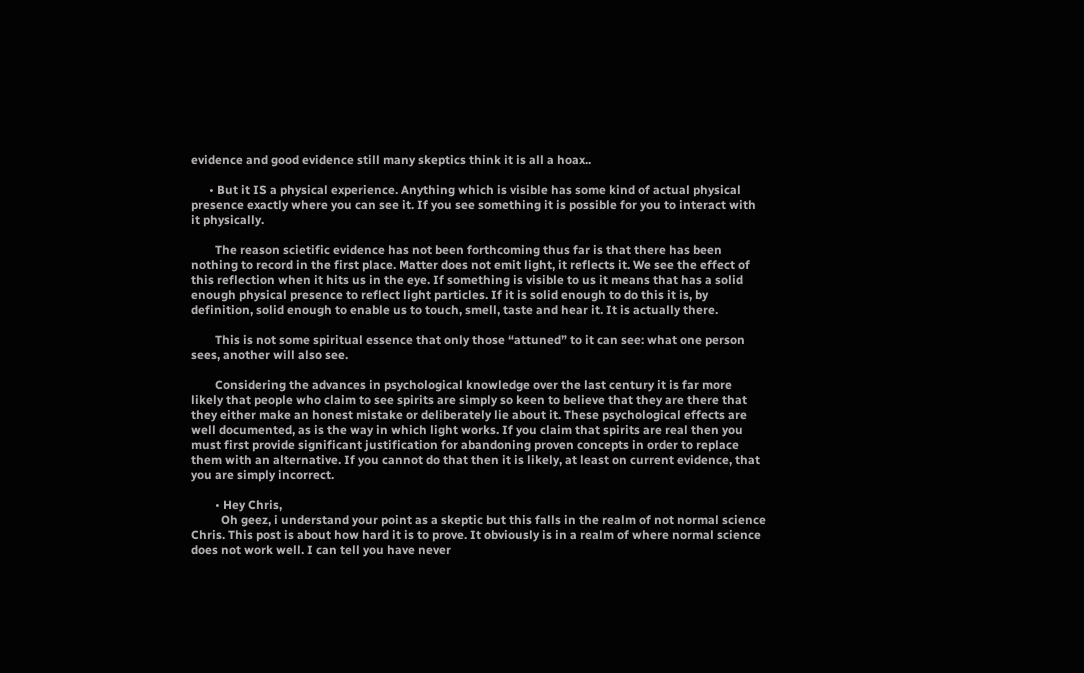evidence and good evidence still many skeptics think it is all a hoax..

      • But it IS a physical experience. Anything which is visible has some kind of actual physical presence exactly where you can see it. If you see something it is possible for you to interact with it physically.

        The reason scietific evidence has not been forthcoming thus far is that there has been nothing to record in the first place. Matter does not emit light, it reflects it. We see the effect of this reflection when it hits us in the eye. If something is visible to us it means that has a solid enough physical presence to reflect light particles. If it is solid enough to do this it is, by definition, solid enough to enable us to touch, smell, taste and hear it. It is actually there.

        This is not some spiritual essence that only those “attuned” to it can see: what one person sees, another will also see.

        Considering the advances in psychological knowledge over the last century it is far more likely that people who claim to see spirits are simply so keen to believe that they are there that they either make an honest mistake or deliberately lie about it. These psychological effects are well documented, as is the way in which light works. If you claim that spirits are real then you must first provide significant justification for abandoning proven concepts in order to replace them with an alternative. If you cannot do that then it is likely, at least on current evidence, that you are simply incorrect.

        • Hey Chris,
          Oh geez, i understand your point as a skeptic but this falls in the realm of not normal science Chris. This post is about how hard it is to prove. It obviously is in a realm of where normal science does not work well. I can tell you have never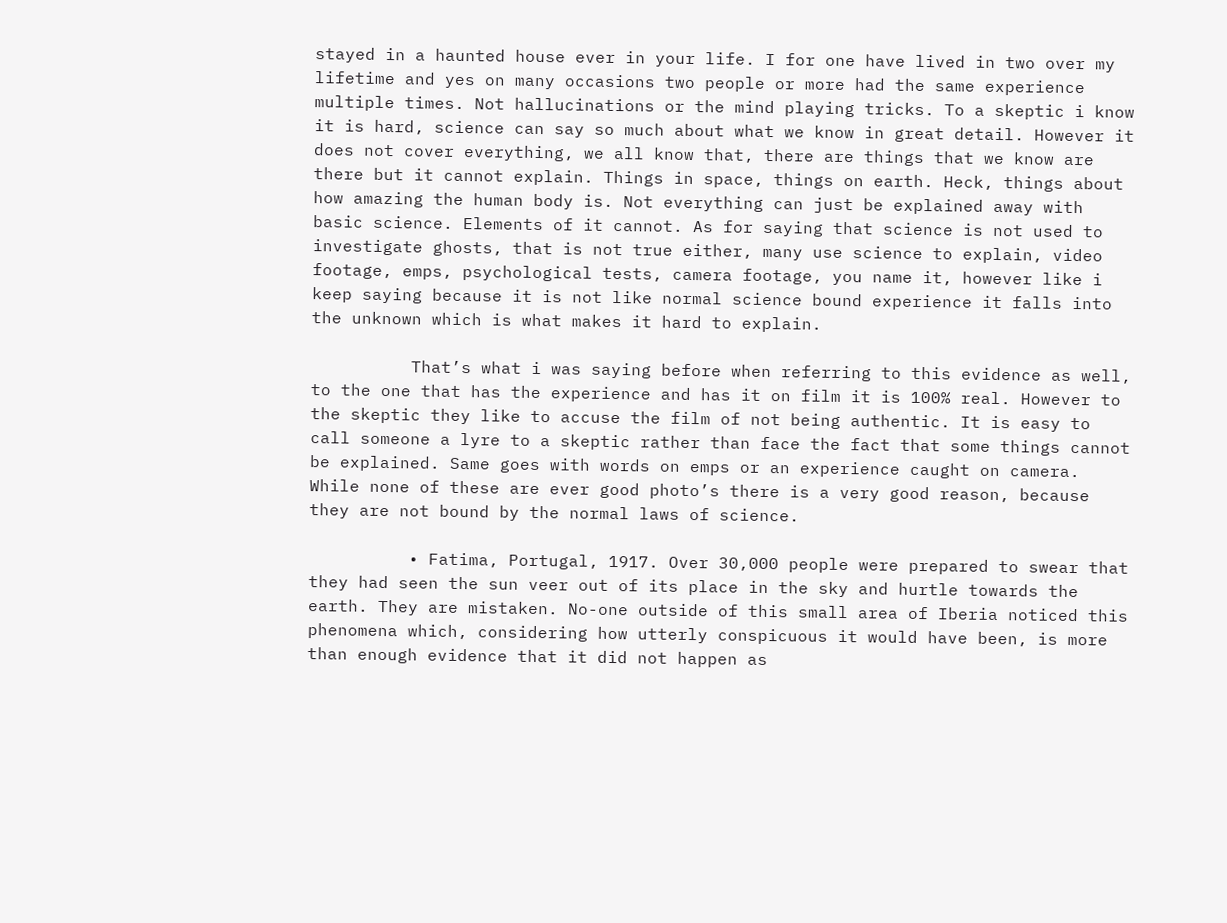stayed in a haunted house ever in your life. I for one have lived in two over my lifetime and yes on many occasions two people or more had the same experience multiple times. Not hallucinations or the mind playing tricks. To a skeptic i know it is hard, science can say so much about what we know in great detail. However it does not cover everything, we all know that, there are things that we know are there but it cannot explain. Things in space, things on earth. Heck, things about how amazing the human body is. Not everything can just be explained away with basic science. Elements of it cannot. As for saying that science is not used to investigate ghosts, that is not true either, many use science to explain, video footage, emps, psychological tests, camera footage, you name it, however like i keep saying because it is not like normal science bound experience it falls into the unknown which is what makes it hard to explain.

          That’s what i was saying before when referring to this evidence as well, to the one that has the experience and has it on film it is 100% real. However to the skeptic they like to accuse the film of not being authentic. It is easy to call someone a lyre to a skeptic rather than face the fact that some things cannot be explained. Same goes with words on emps or an experience caught on camera. While none of these are ever good photo’s there is a very good reason, because they are not bound by the normal laws of science.

          • Fatima, Portugal, 1917. Over 30,000 people were prepared to swear that they had seen the sun veer out of its place in the sky and hurtle towards the earth. They are mistaken. No-one outside of this small area of Iberia noticed this phenomena which, considering how utterly conspicuous it would have been, is more than enough evidence that it did not happen as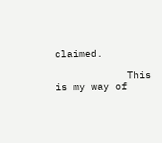claimed.

            This is my way of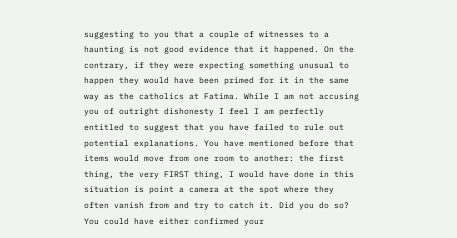suggesting to you that a couple of witnesses to a haunting is not good evidence that it happened. On the contrary, if they were expecting something unusual to happen they would have been primed for it in the same way as the catholics at Fatima. While I am not accusing you of outright dishonesty I feel I am perfectly entitled to suggest that you have failed to rule out potential explanations. You have mentioned before that items would move from one room to another: the first thing, the very FIRST thing, I would have done in this situation is point a camera at the spot where they often vanish from and try to catch it. Did you do so? You could have either confirmed your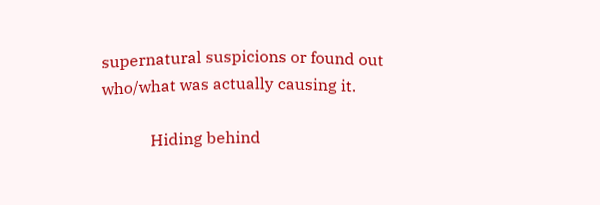supernatural suspicions or found out who/what was actually causing it.

            Hiding behind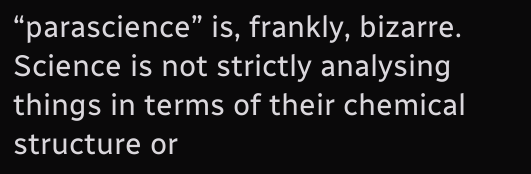“parascience” is, frankly, bizarre. Science is not strictly analysing things in terms of their chemical structure or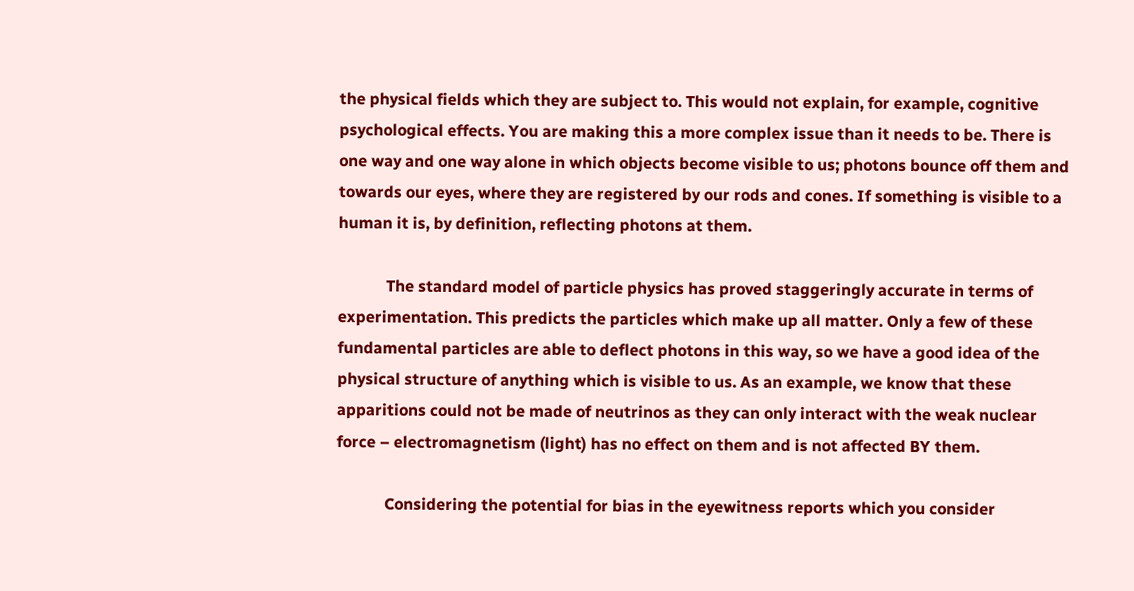the physical fields which they are subject to. This would not explain, for example, cognitive psychological effects. You are making this a more complex issue than it needs to be. There is one way and one way alone in which objects become visible to us; photons bounce off them and towards our eyes, where they are registered by our rods and cones. If something is visible to a human it is, by definition, reflecting photons at them.

            The standard model of particle physics has proved staggeringly accurate in terms of experimentation. This predicts the particles which make up all matter. Only a few of these fundamental particles are able to deflect photons in this way, so we have a good idea of the physical structure of anything which is visible to us. As an example, we know that these apparitions could not be made of neutrinos as they can only interact with the weak nuclear force – electromagnetism (light) has no effect on them and is not affected BY them.

            Considering the potential for bias in the eyewitness reports which you consider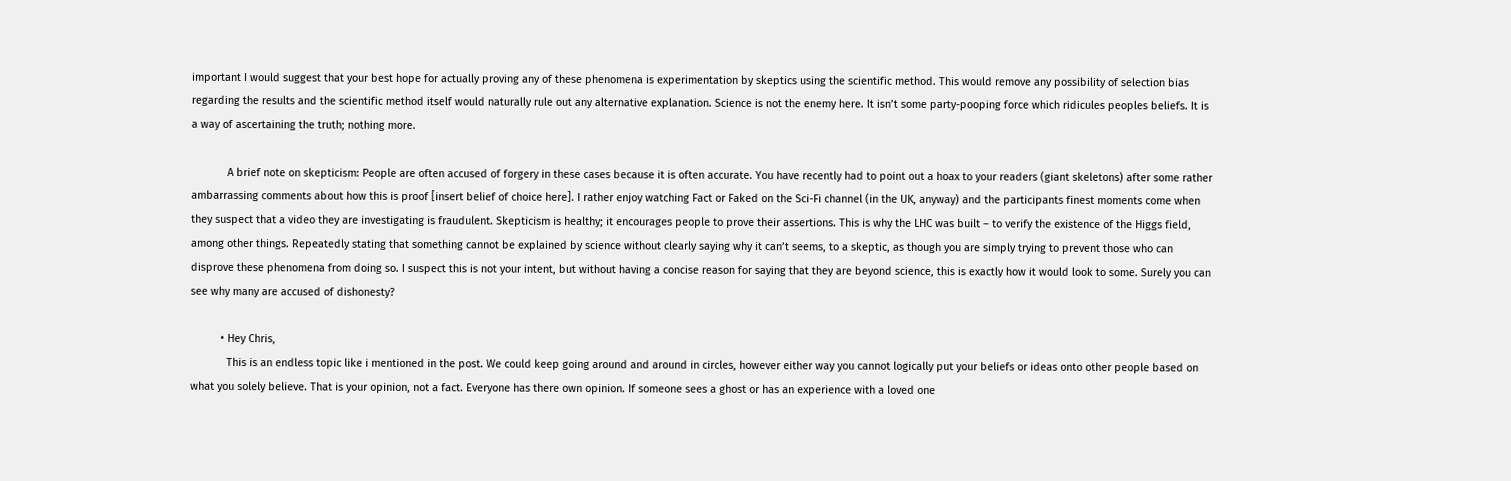important I would suggest that your best hope for actually proving any of these phenomena is experimentation by skeptics using the scientific method. This would remove any possibility of selection bias regarding the results and the scientific method itself would naturally rule out any alternative explanation. Science is not the enemy here. It isn’t some party-pooping force which ridicules peoples beliefs. It is a way of ascertaining the truth; nothing more.

            A brief note on skepticism: People are often accused of forgery in these cases because it is often accurate. You have recently had to point out a hoax to your readers (giant skeletons) after some rather ambarrassing comments about how this is proof [insert belief of choice here]. I rather enjoy watching Fact or Faked on the Sci-Fi channel (in the UK, anyway) and the participants finest moments come when they suspect that a video they are investigating is fraudulent. Skepticism is healthy; it encourages people to prove their assertions. This is why the LHC was built – to verify the existence of the Higgs field, among other things. Repeatedly stating that something cannot be explained by science without clearly saying why it can’t seems, to a skeptic, as though you are simply trying to prevent those who can disprove these phenomena from doing so. I suspect this is not your intent, but without having a concise reason for saying that they are beyond science, this is exactly how it would look to some. Surely you can see why many are accused of dishonesty?

          • Hey Chris,
            This is an endless topic like i mentioned in the post. We could keep going around and around in circles, however either way you cannot logically put your beliefs or ideas onto other people based on what you solely believe. That is your opinion, not a fact. Everyone has there own opinion. If someone sees a ghost or has an experience with a loved one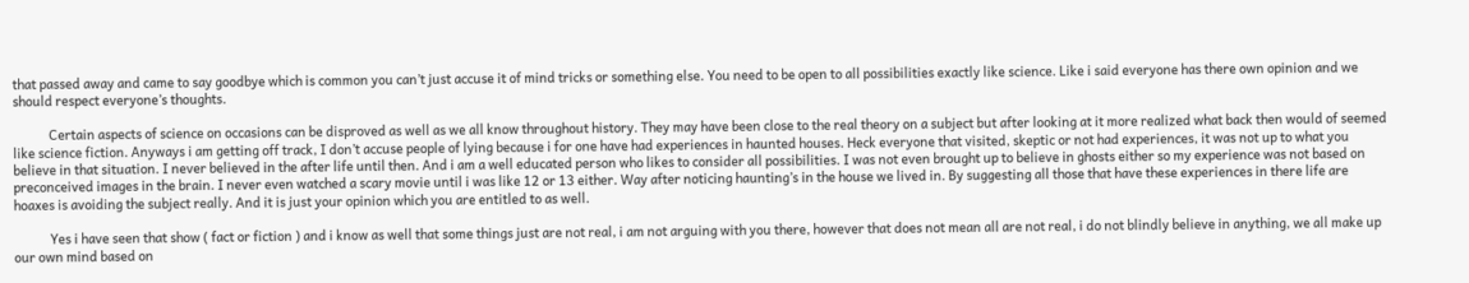that passed away and came to say goodbye which is common you can’t just accuse it of mind tricks or something else. You need to be open to all possibilities exactly like science. Like i said everyone has there own opinion and we should respect everyone’s thoughts.

            Certain aspects of science on occasions can be disproved as well as we all know throughout history. They may have been close to the real theory on a subject but after looking at it more realized what back then would of seemed like science fiction. Anyways i am getting off track, I don’t accuse people of lying because i for one have had experiences in haunted houses. Heck everyone that visited, skeptic or not had experiences, it was not up to what you believe in that situation. I never believed in the after life until then. And i am a well educated person who likes to consider all possibilities. I was not even brought up to believe in ghosts either so my experience was not based on preconceived images in the brain. I never even watched a scary movie until i was like 12 or 13 either. Way after noticing haunting’s in the house we lived in. By suggesting all those that have these experiences in there life are hoaxes is avoiding the subject really. And it is just your opinion which you are entitled to as well.

            Yes i have seen that show ( fact or fiction ) and i know as well that some things just are not real, i am not arguing with you there, however that does not mean all are not real, i do not blindly believe in anything, we all make up our own mind based on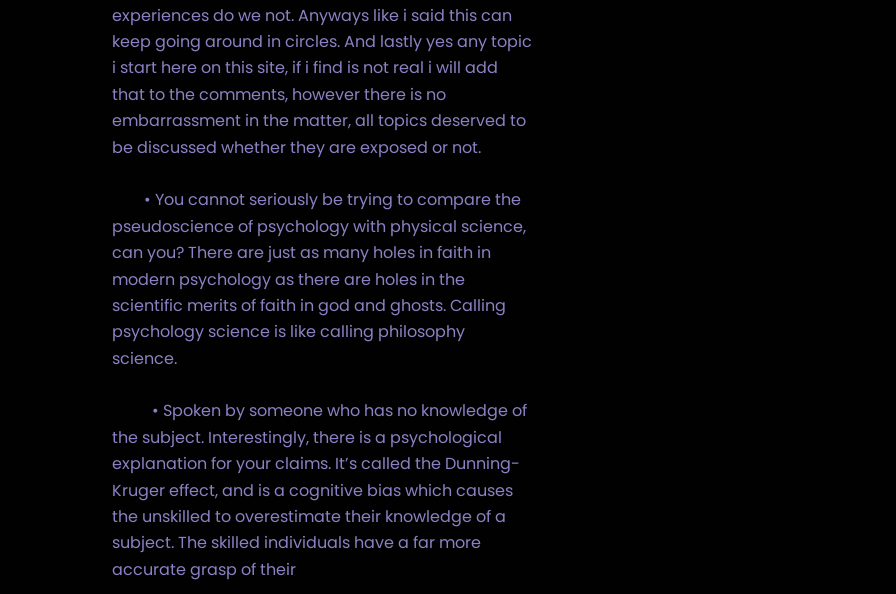experiences do we not. Anyways like i said this can keep going around in circles. And lastly yes any topic i start here on this site, if i find is not real i will add that to the comments, however there is no embarrassment in the matter, all topics deserved to be discussed whether they are exposed or not.

        • You cannot seriously be trying to compare the pseudoscience of psychology with physical science, can you? There are just as many holes in faith in modern psychology as there are holes in the scientific merits of faith in god and ghosts. Calling psychology science is like calling philosophy science.

          • Spoken by someone who has no knowledge of the subject. Interestingly, there is a psychological explanation for your claims. It’s called the Dunning-Kruger effect, and is a cognitive bias which causes the unskilled to overestimate their knowledge of a subject. The skilled individuals have a far more accurate grasp of their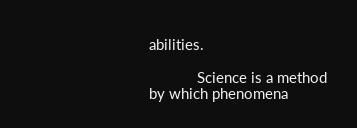abilities.

            Science is a method by which phenomena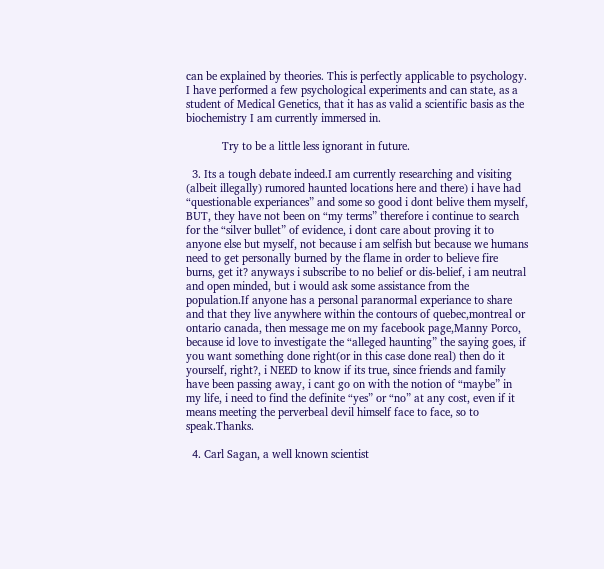can be explained by theories. This is perfectly applicable to psychology. I have performed a few psychological experiments and can state, as a student of Medical Genetics, that it has as valid a scientific basis as the biochemistry I am currently immersed in.

            Try to be a little less ignorant in future.

  3. Its a tough debate indeed.I am currently researching and visiting (albeit illegally) rumored haunted locations here and there) i have had “questionable experiances” and some so good i dont belive them myself, BUT, they have not been on “my terms” therefore i continue to search for the “silver bullet” of evidence, i dont care about proving it to anyone else but myself, not because i am selfish but because we humans need to get personally burned by the flame in order to believe fire burns, get it? anyways i subscribe to no belief or dis-belief, i am neutral and open minded, but i would ask some assistance from the population.If anyone has a personal paranormal experiance to share and that they live anywhere within the contours of quebec,montreal or ontario canada, then message me on my facebook page,Manny Porco, because id love to investigate the “alleged haunting” the saying goes, if you want something done right(or in this case done real) then do it yourself, right?, i NEED to know if its true, since friends and family have been passing away, i cant go on with the notion of “maybe” in my life, i need to find the definite “yes” or “no” at any cost, even if it means meeting the perverbeal devil himself face to face, so to speak.Thanks.

  4. Carl Sagan, a well known scientist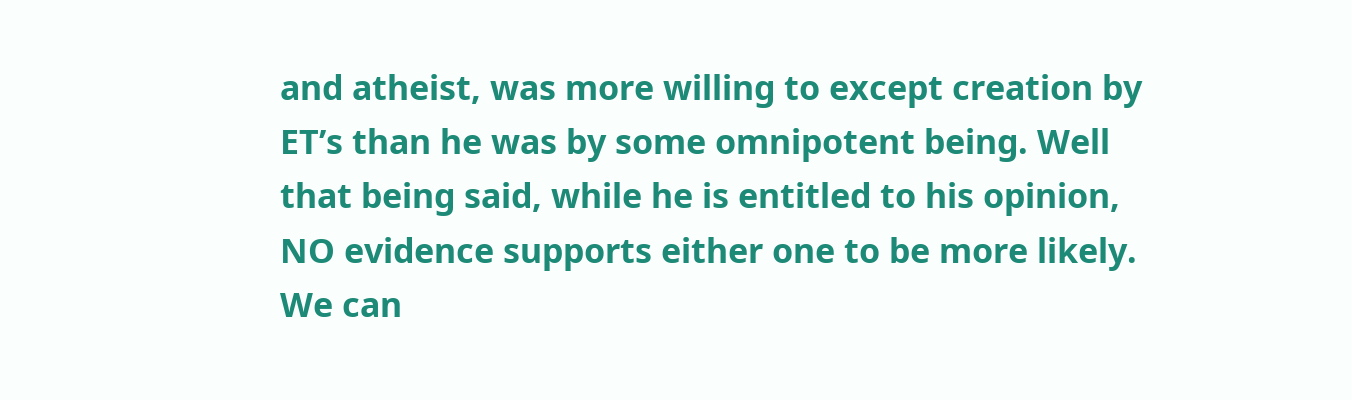and atheist, was more willing to except creation by ET’s than he was by some omnipotent being. Well that being said, while he is entitled to his opinion, NO evidence supports either one to be more likely. We can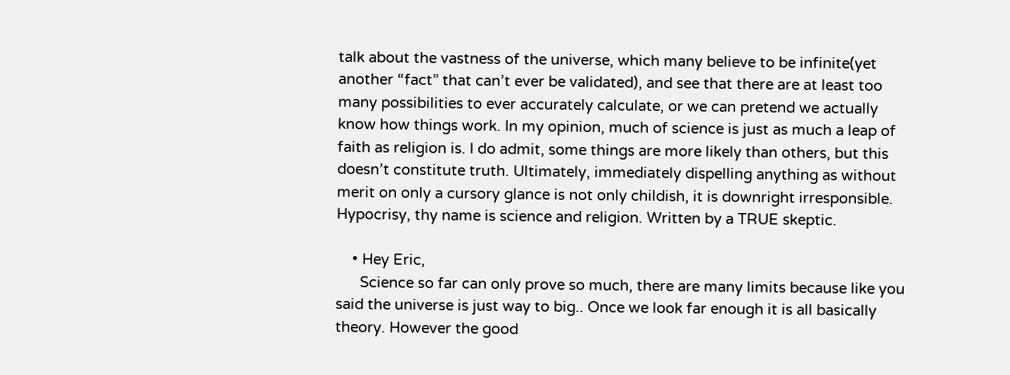talk about the vastness of the universe, which many believe to be infinite(yet another “fact” that can’t ever be validated), and see that there are at least too many possibilities to ever accurately calculate, or we can pretend we actually know how things work. In my opinion, much of science is just as much a leap of faith as religion is. I do admit, some things are more likely than others, but this doesn’t constitute truth. Ultimately, immediately dispelling anything as without merit on only a cursory glance is not only childish, it is downright irresponsible. Hypocrisy, thy name is science and religion. Written by a TRUE skeptic.

    • Hey Eric,
      Science so far can only prove so much, there are many limits because like you said the universe is just way to big.. Once we look far enough it is all basically theory. However the good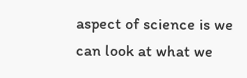aspect of science is we can look at what we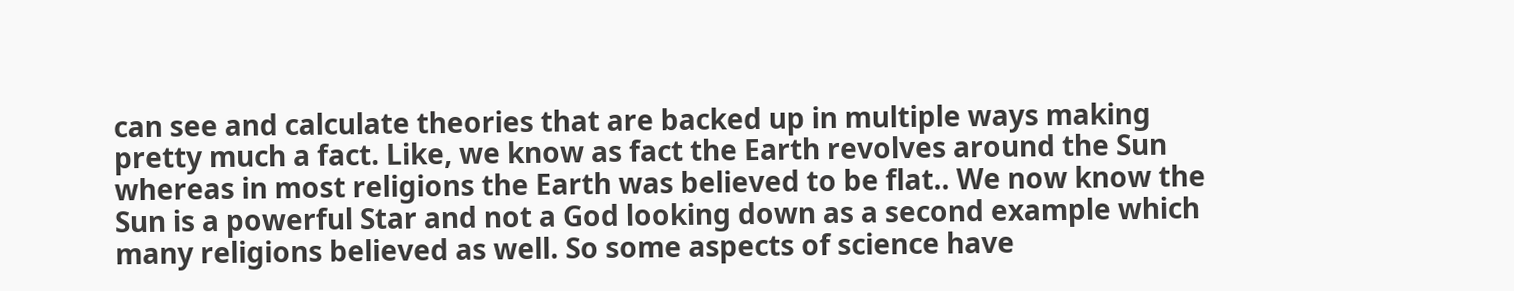can see and calculate theories that are backed up in multiple ways making pretty much a fact. Like, we know as fact the Earth revolves around the Sun whereas in most religions the Earth was believed to be flat.. We now know the Sun is a powerful Star and not a God looking down as a second example which many religions believed as well. So some aspects of science have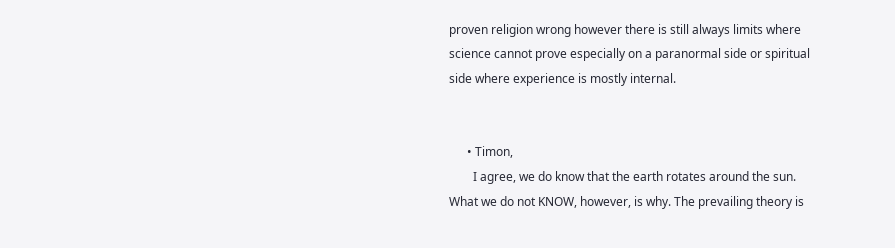proven religion wrong however there is still always limits where science cannot prove especially on a paranormal side or spiritual side where experience is mostly internal.


      • Timon,
        I agree, we do know that the earth rotates around the sun. What we do not KNOW, however, is why. The prevailing theory is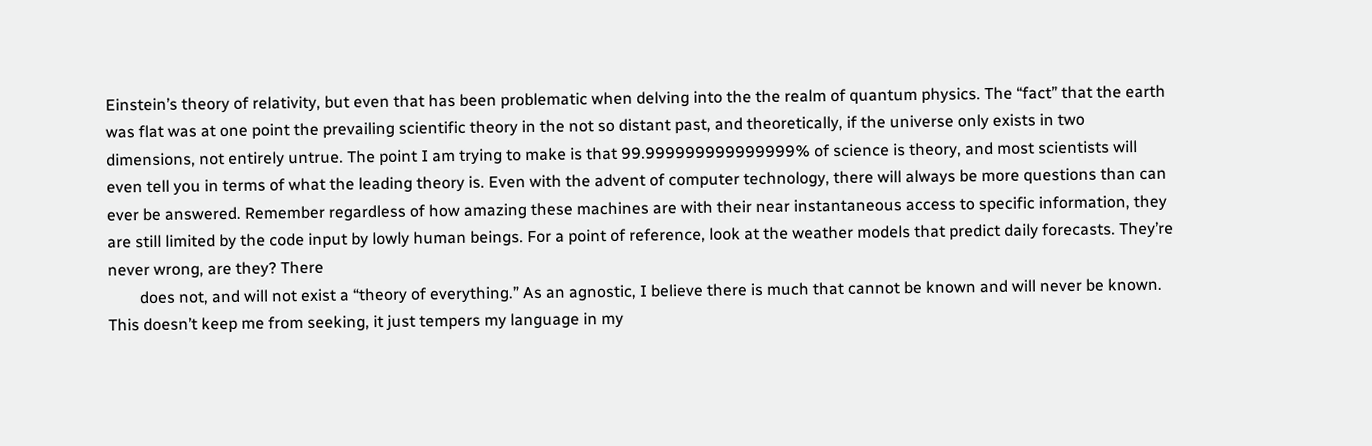Einstein’s theory of relativity, but even that has been problematic when delving into the the realm of quantum physics. The “fact” that the earth was flat was at one point the prevailing scientific theory in the not so distant past, and theoretically, if the universe only exists in two dimensions, not entirely untrue. The point I am trying to make is that 99.999999999999999% of science is theory, and most scientists will even tell you in terms of what the leading theory is. Even with the advent of computer technology, there will always be more questions than can ever be answered. Remember regardless of how amazing these machines are with their near instantaneous access to specific information, they are still limited by the code input by lowly human beings. For a point of reference, look at the weather models that predict daily forecasts. They’re never wrong, are they? There
        does not, and will not exist a “theory of everything.” As an agnostic, I believe there is much that cannot be known and will never be known. This doesn’t keep me from seeking, it just tempers my language in my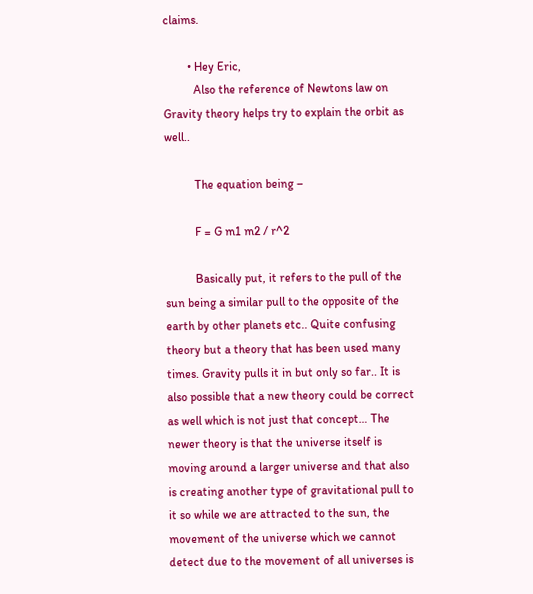claims.

        • Hey Eric,
          Also the reference of Newtons law on Gravity theory helps try to explain the orbit as well..

          The equation being –

          F = G m1 m2 / r^2

          Basically put, it refers to the pull of the sun being a similar pull to the opposite of the earth by other planets etc.. Quite confusing theory but a theory that has been used many times. Gravity pulls it in but only so far.. It is also possible that a new theory could be correct as well which is not just that concept… The newer theory is that the universe itself is moving around a larger universe and that also is creating another type of gravitational pull to it so while we are attracted to the sun, the movement of the universe which we cannot detect due to the movement of all universes is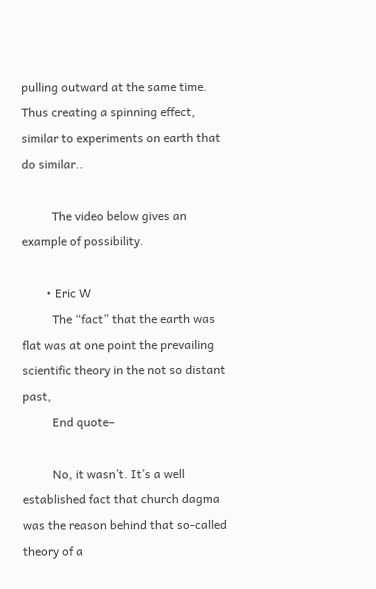pulling outward at the same time. Thus creating a spinning effect, similar to experiments on earth that do similar..

          The video below gives an example of possibility.

        • Eric W
          The “fact” that the earth was flat was at one point the prevailing scientific theory in the not so distant past,
          End quote–

          No, it wasn’t. It’s a well established fact that church dagma was the reason behind that so-called theory of a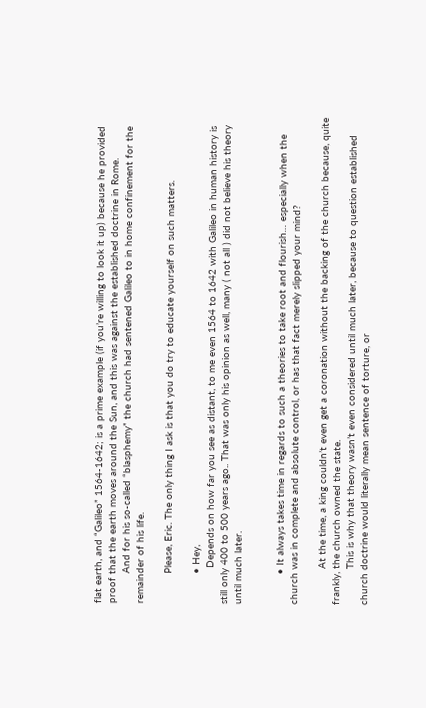flat earth, and “Galileo” 1564-1642; is a prime example (if you’re willing to look it up) because he provided proof that the earth moves around the Sun, and this was against the established doctrine in Rome.
          And for his so-called “blasphemy” the church had sentened Galileo to in home confinement for the remainder of his life.

          Please, Eric. The only thing I ask is that you do try to educate yourself on such matters.

          • Hey,
            Depends on how far you see as distant, to me even 1564 to 1642 with Galileo in human history is still only 400 to 500 years ago.. That was only his opinion as well, many ( not all ) did not believe his theory until much later.


          • It always takes time in regards to such a theories to take root and flourish… especially when the church was in complete and absolute control, or has that fact merely slipped your mind?

            At the time, a king couldn’t even get a coronation without the backing of the church because, quite frankly, the church owned the state.
            This is why that theory wasn’t even considered until much later, because to question established church doctrine would literally mean sentence of torture, or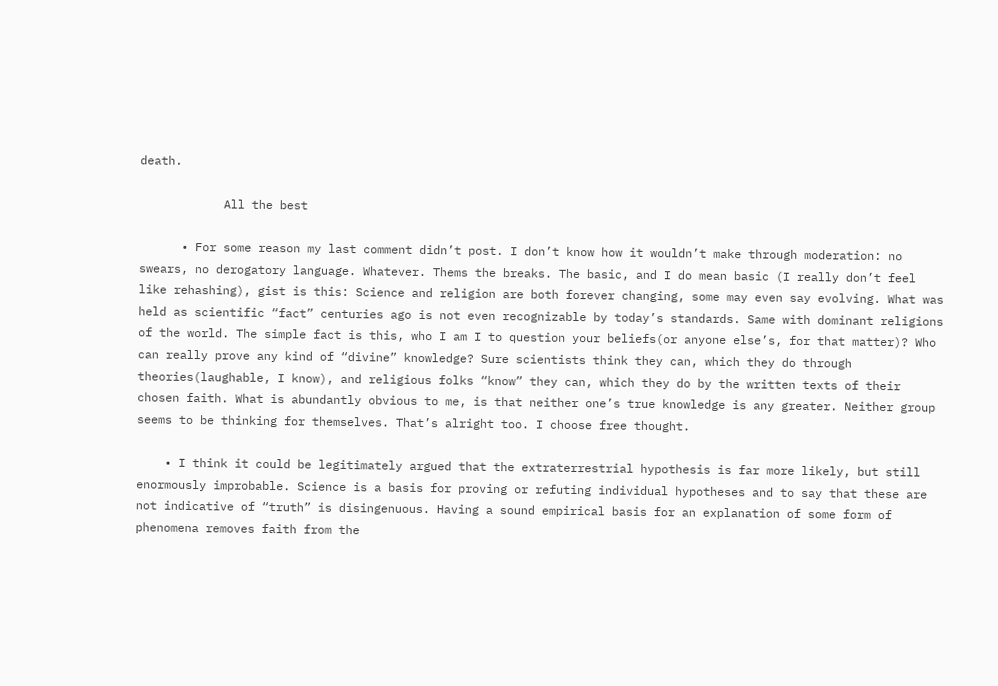death.

            All the best

      • For some reason my last comment didn’t post. I don’t know how it wouldn’t make through moderation: no swears, no derogatory language. Whatever. Thems the breaks. The basic, and I do mean basic (I really don’t feel like rehashing), gist is this: Science and religion are both forever changing, some may even say evolving. What was held as scientific “fact” centuries ago is not even recognizable by today’s standards. Same with dominant religions of the world. The simple fact is this, who I am I to question your beliefs(or anyone else’s, for that matter)? Who can really prove any kind of “divine” knowledge? Sure scientists think they can, which they do through theories(laughable, I know), and religious folks “know” they can, which they do by the written texts of their chosen faith. What is abundantly obvious to me, is that neither one’s true knowledge is any greater. Neither group seems to be thinking for themselves. That’s alright too. I choose free thought.

    • I think it could be legitimately argued that the extraterrestrial hypothesis is far more likely, but still enormously improbable. Science is a basis for proving or refuting individual hypotheses and to say that these are not indicative of “truth” is disingenuous. Having a sound empirical basis for an explanation of some form of phenomena removes faith from the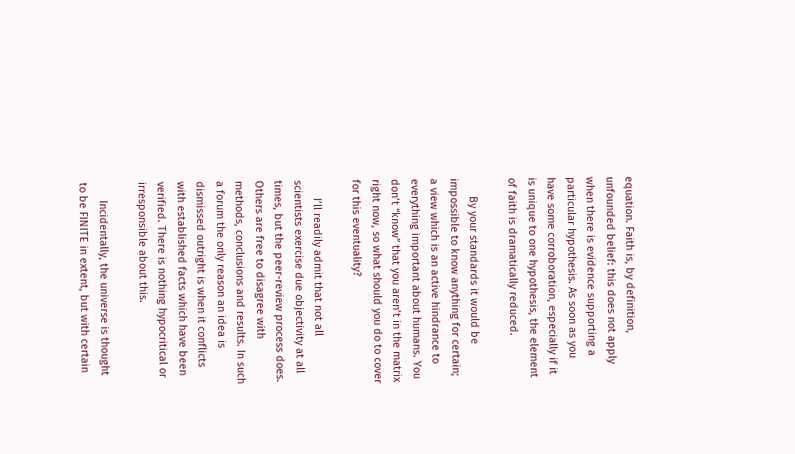equation. Faith is, by definition, unfounded belief: this does not apply when there is evidence supporting a particular hypothesis. As soon as you have some corroboration, especially if it is unique to one hypothesis, the element of faith is dramatically reduced.

      By your standards it would be impossible to know anything for certain; a view which is an active hindrance to everything important about humans. You don’t “know” that you aren’t in the matrix right now, so what should you do to cover for this eventuality?

      I’ll readily admit that not all scientists exercise due objectivity at all times, but the peer-review process does. Others are free to disagree with methods, conclusions and results. In such a forum the only reason an idea is dismissed outright is when it conflicts with established facts which have been verified. There is nothing hypocritical or irresponsible about this.

      Incidentally, the universe is thought to be FINITE in extent, but with certain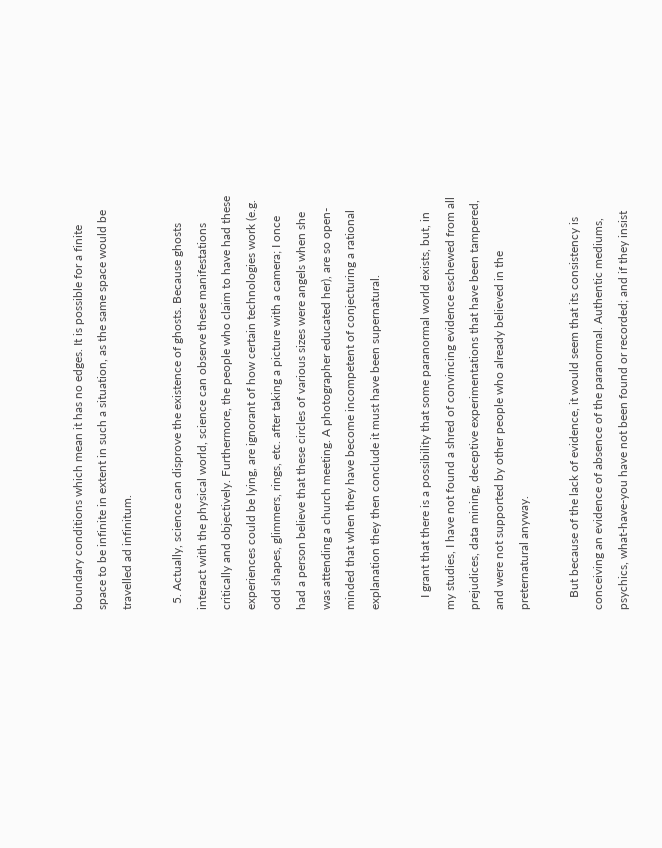boundary conditions which mean it has no edges. It is possible for a finite space to be infinite in extent in such a situation, as the same space would be travelled ad infinitum.

  5. Actually, science can disprove the existence of ghosts. Because ghosts interact with the physical world, science can observe these manifestations critically and objectively. Furthermore, the people who claim to have had these experiences could be lying, are ignorant of how certain technologies work (e.g. odd shapes, glimmers, rings, etc. after taking a picture with a camera; I once had a person believe that these circles of various sizes were angels when she was attending a church meeting. A photographer educated her), are so open-minded that when they have become incompetent of conjecturing a rational explanation they then conclude it must have been supernatural.

    I grant that there is a possibility that some paranormal world exists, but, in my studies, I have not found a shred of convincing evidence eschewed from all prejudices, data mining, deceptive experimentations that have been tampered, and were not supported by other people who already believed in the preternatural anyway.

    But because of the lack of evidence, it would seem that its consistency is conceiving an evidence of absence of the paranormal. Authentic mediums, psychics, what-have-you have not been found or recorded; and if they insist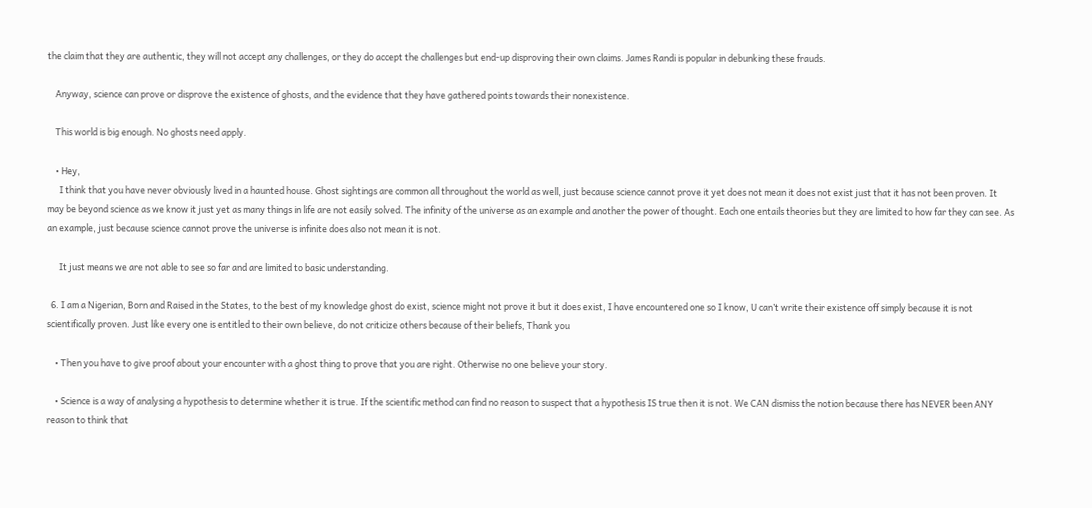the claim that they are authentic, they will not accept any challenges, or they do accept the challenges but end-up disproving their own claims. James Randi is popular in debunking these frauds.

    Anyway, science can prove or disprove the existence of ghosts, and the evidence that they have gathered points towards their nonexistence.

    This world is big enough. No ghosts need apply.

    • Hey,
      I think that you have never obviously lived in a haunted house. Ghost sightings are common all throughout the world as well, just because science cannot prove it yet does not mean it does not exist just that it has not been proven. It may be beyond science as we know it just yet as many things in life are not easily solved. The infinity of the universe as an example and another the power of thought. Each one entails theories but they are limited to how far they can see. As an example, just because science cannot prove the universe is infinite does also not mean it is not.

      It just means we are not able to see so far and are limited to basic understanding.

  6. I am a Nigerian, Born and Raised in the States, to the best of my knowledge ghost do exist, science might not prove it but it does exist, I have encountered one so I know, U can’t write their existence off simply because it is not scientifically proven. Just like every one is entitled to their own believe, do not criticize others because of their beliefs, Thank you

    • Then you have to give proof about your encounter with a ghost thing to prove that you are right. Otherwise no one believe your story.

    • Science is a way of analysing a hypothesis to determine whether it is true. If the scientific method can find no reason to suspect that a hypothesis IS true then it is not. We CAN dismiss the notion because there has NEVER been ANY reason to think that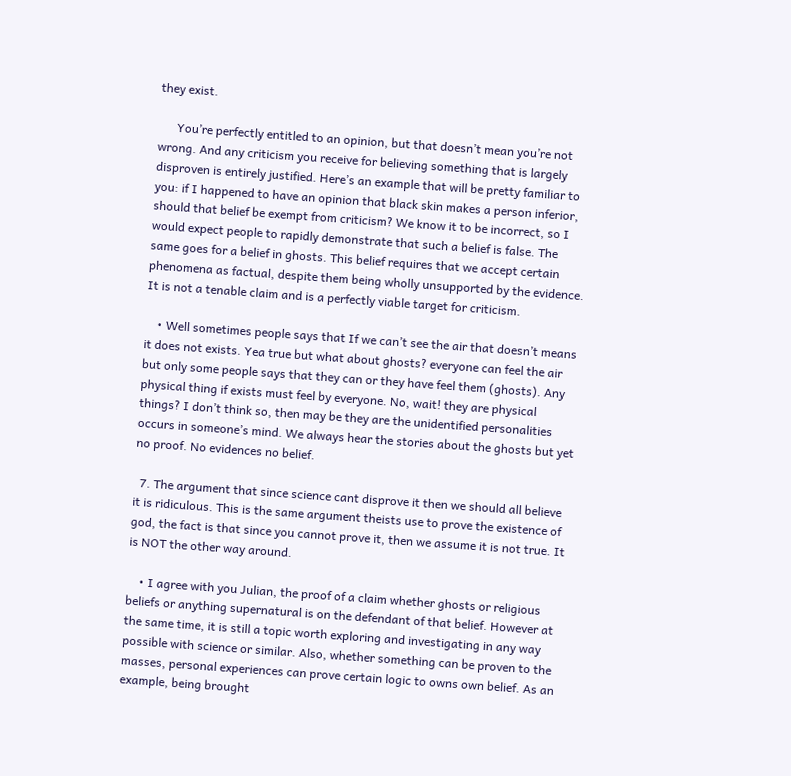they exist.

      You’re perfectly entitled to an opinion, but that doesn’t mean you’re not wrong. And any criticism you receive for believing something that is largely disproven is entirely justified. Here’s an example that will be pretty familiar to you: if I happened to have an opinion that black skin makes a person inferior, should that belief be exempt from criticism? We know it to be incorrect, so I would expect people to rapidly demonstrate that such a belief is false. The same goes for a belief in ghosts. This belief requires that we accept certain phenomena as factual, despite them being wholly unsupported by the evidence. It is not a tenable claim and is a perfectly viable target for criticism.

    • Well sometimes people says that If we can’t see the air that doesn’t means it does not exists. Yea true but what about ghosts? everyone can feel the air but only some people says that they can or they have feel them (ghosts). Any physical thing if exists must feel by everyone. No, wait! they are physical things? I don’t think so, then may be they are the unidentified personalities occurs in someone’s mind. We always hear the stories about the ghosts but yet no proof. No evidences no belief.

  7. The argument that since science cant disprove it then we should all believe it is ridiculous. This is the same argument theists use to prove the existence of god, the fact is that since you cannot prove it, then we assume it is not true. It is NOT the other way around.

    • I agree with you Julian, the proof of a claim whether ghosts or religious beliefs or anything supernatural is on the defendant of that belief. However at the same time, it is still a topic worth exploring and investigating in any way possible with science or similar. Also, whether something can be proven to the masses, personal experiences can prove certain logic to owns own belief. As an example, being brought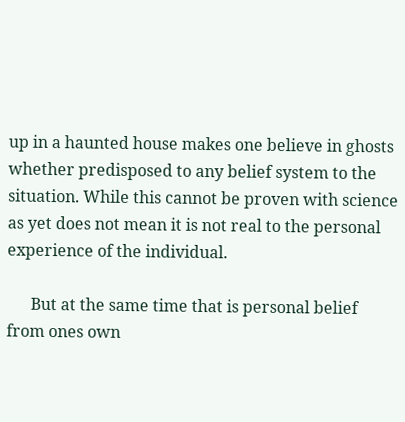up in a haunted house makes one believe in ghosts whether predisposed to any belief system to the situation. While this cannot be proven with science as yet does not mean it is not real to the personal experience of the individual.

      But at the same time that is personal belief from ones own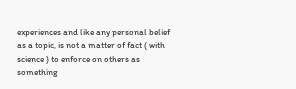experiences and like any personal belief as a topic, is not a matter of fact ( with science ) to enforce on others as something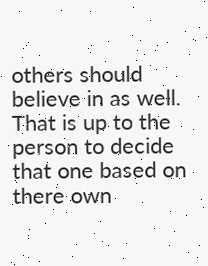others should believe in as well. That is up to the person to decide that one based on there own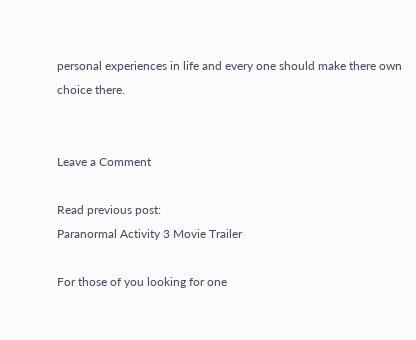personal experiences in life and every one should make there own choice there.


Leave a Comment

Read previous post:
Paranormal Activity 3 Movie Trailer

For those of you looking for one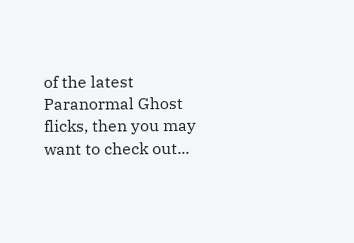of the latest Paranormal Ghost flicks, then you may want to check out...